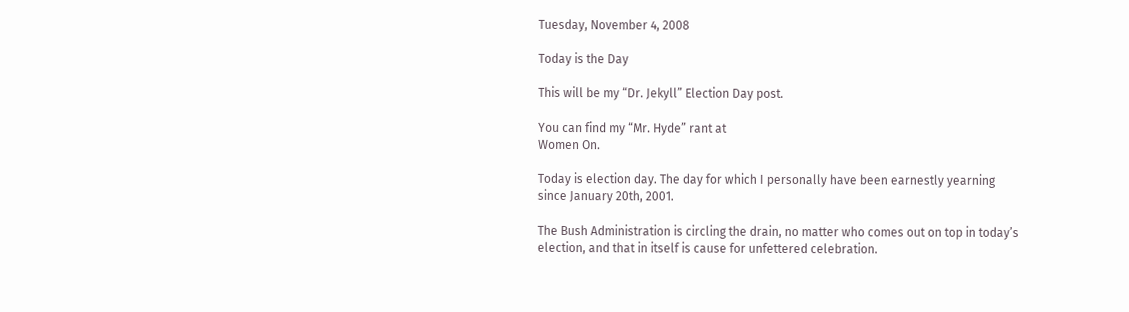Tuesday, November 4, 2008

Today is the Day

This will be my “Dr. Jekyll” Election Day post.

You can find my “Mr. Hyde” rant at
Women On.

Today is election day. The day for which I personally have been earnestly yearning since January 20th, 2001.

The Bush Administration is circling the drain, no matter who comes out on top in today’s election, and that in itself is cause for unfettered celebration.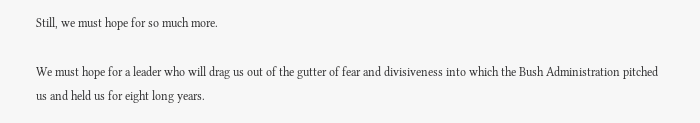Still, we must hope for so much more.

We must hope for a leader who will drag us out of the gutter of fear and divisiveness into which the Bush Administration pitched us and held us for eight long years.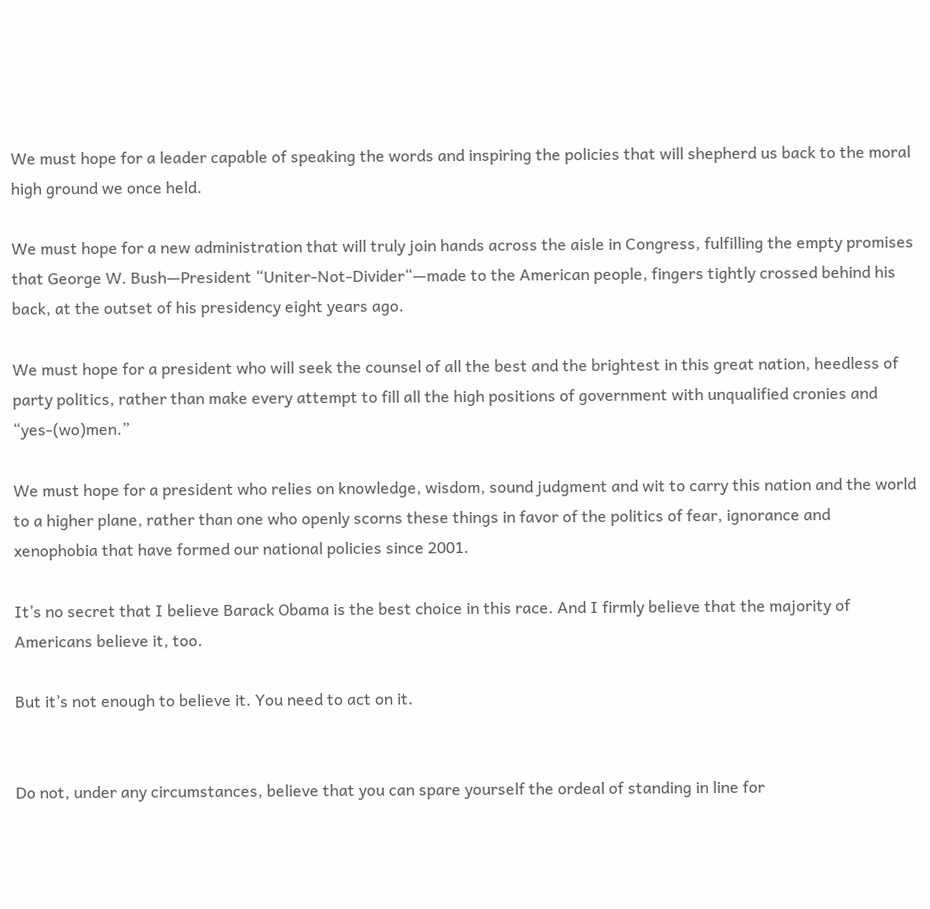We must hope for a leader capable of speaking the words and inspiring the policies that will shepherd us back to the moral high ground we once held.

We must hope for a new administration that will truly join hands across the aisle in Congress, fulfilling the empty promises that George W. Bush—President “Uniter-Not-Divider“—made to the American people, fingers tightly crossed behind his back, at the outset of his presidency eight years ago.

We must hope for a president who will seek the counsel of all the best and the brightest in this great nation, heedless of party politics, rather than make every attempt to fill all the high positions of government with unqualified cronies and “yes-(wo)men.”

We must hope for a president who relies on knowledge, wisdom, sound judgment and wit to carry this nation and the world to a higher plane, rather than one who openly scorns these things in favor of the politics of fear, ignorance and xenophobia that have formed our national policies since 2001.

It’s no secret that I believe Barack Obama is the best choice in this race. And I firmly believe that the majority of Americans believe it, too.

But it’s not enough to believe it. You need to act on it.


Do not, under any circumstances, believe that you can spare yourself the ordeal of standing in line for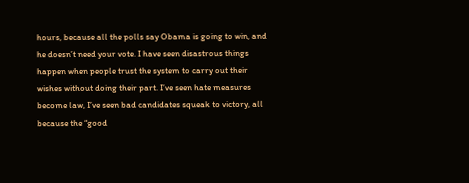hours, because all the polls say Obama is going to win, and he doesn’t need your vote. I have seen disastrous things happen when people trust the system to carry out their wishes without doing their part. I’ve seen hate measures become law, I’ve seen bad candidates squeak to victory, all because the “good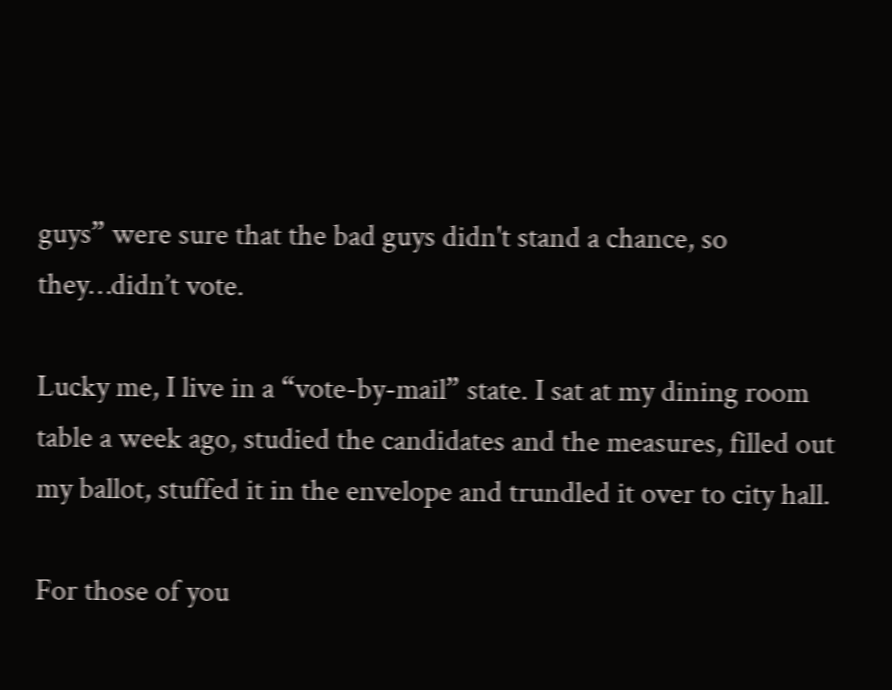guys” were sure that the bad guys didn't stand a chance, so they…didn’t vote.

Lucky me, I live in a “vote-by-mail” state. I sat at my dining room table a week ago, studied the candidates and the measures, filled out my ballot, stuffed it in the envelope and trundled it over to city hall.

For those of you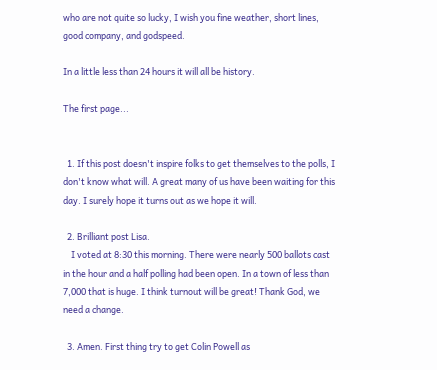who are not quite so lucky, I wish you fine weather, short lines, good company, and godspeed.

In a little less than 24 hours it will all be history.

The first page...


  1. If this post doesn't inspire folks to get themselves to the polls, I don't know what will. A great many of us have been waiting for this day. I surely hope it turns out as we hope it will.

  2. Brilliant post Lisa.
    I voted at 8:30 this morning. There were nearly 500 ballots cast in the hour and a half polling had been open. In a town of less than 7,000 that is huge. I think turnout will be great! Thank God, we need a change.

  3. Amen. First thing try to get Colin Powell as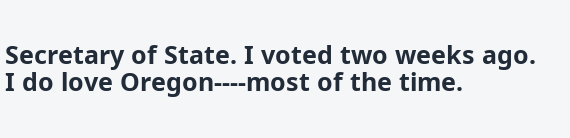Secretary of State. I voted two weeks ago. I do love Oregon----most of the time.